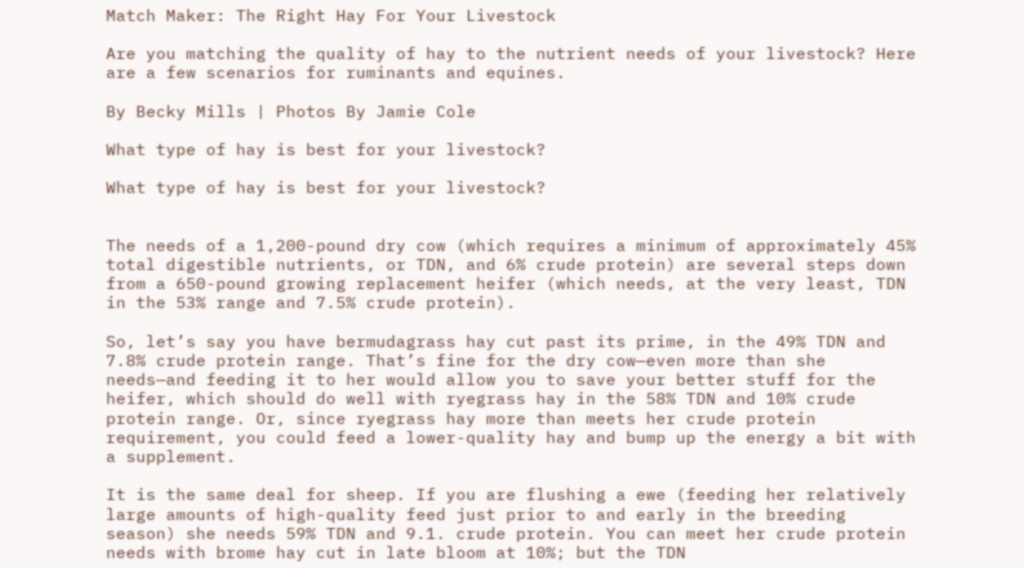Match Maker: The Right Hay For Your Livestock

Are you matching the quality of hay to the nutrient needs of your livestock? Here are a few scenarios for ruminants and equines.

By Becky Mills | Photos By Jamie Cole

What type of hay is best for your livestock?

What type of hay is best for your livestock?


The needs of a 1,200-pound dry cow (which requires a minimum of approximately 45% total digestible nutrients, or TDN, and 6% crude protein) are several steps down from a 650-pound growing replacement heifer (which needs, at the very least, TDN in the 53% range and 7.5% crude protein).

So, let’s say you have bermudagrass hay cut past its prime, in the 49% TDN and 7.8% crude protein range. That’s fine for the dry cow—even more than she needs—and feeding it to her would allow you to save your better stuff for the heifer, which should do well with ryegrass hay in the 58% TDN and 10% crude protein range. Or, since ryegrass hay more than meets her crude protein requirement, you could feed a lower-quality hay and bump up the energy a bit with a supplement.

It is the same deal for sheep. If you are flushing a ewe (feeding her relatively large amounts of high-quality feed just prior to and early in the breeding season) she needs 59% TDN and 9.1. crude protein. You can meet her crude protein needs with brome hay cut in late bloom at 10%; but the TDN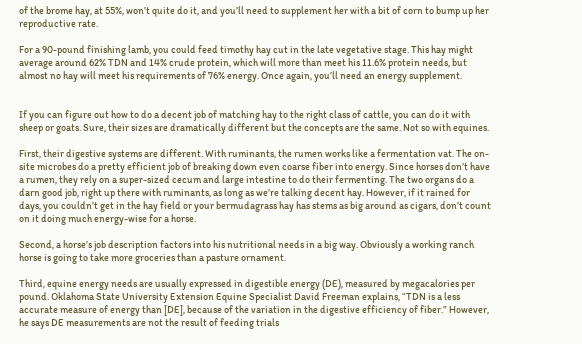of the brome hay, at 55%, won’t quite do it, and you’ll need to supplement her with a bit of corn to bump up her reproductive rate.

For a 90-pound finishing lamb, you could feed timothy hay cut in the late vegetative stage. This hay might average around 62% TDN and 14% crude protein, which will more than meet his 11.6% protein needs, but almost no hay will meet his requirements of 76% energy. Once again, you’ll need an energy supplement.


If you can figure out how to do a decent job of matching hay to the right class of cattle, you can do it with sheep or goats. Sure, their sizes are dramatically different but the concepts are the same. Not so with equines.

First, their digestive systems are different. With ruminants, the rumen works like a fermentation vat. The on-site microbes do a pretty efficient job of breaking down even coarse fiber into energy. Since horses don’t have a rumen, they rely on a super-sized cecum and large intestine to do their fermenting. The two organs do a darn good job, right up there with ruminants, as long as we’re talking decent hay. However, if it rained for days, you couldn’t get in the hay field or your bermudagrass hay has stems as big around as cigars, don’t count on it doing much energy-wise for a horse.

Second, a horse’s job description factors into his nutritional needs in a big way. Obviously a working ranch horse is going to take more groceries than a pasture ornament.

Third, equine energy needs are usually expressed in digestible energy (DE), measured by megacalories per pound. Oklahoma State University Extension Equine Specialist David Freeman explains, “TDN is a less accurate measure of energy than [DE], because of the variation in the digestive efficiency of fiber.” However, he says DE measurements are not the result of feeding trials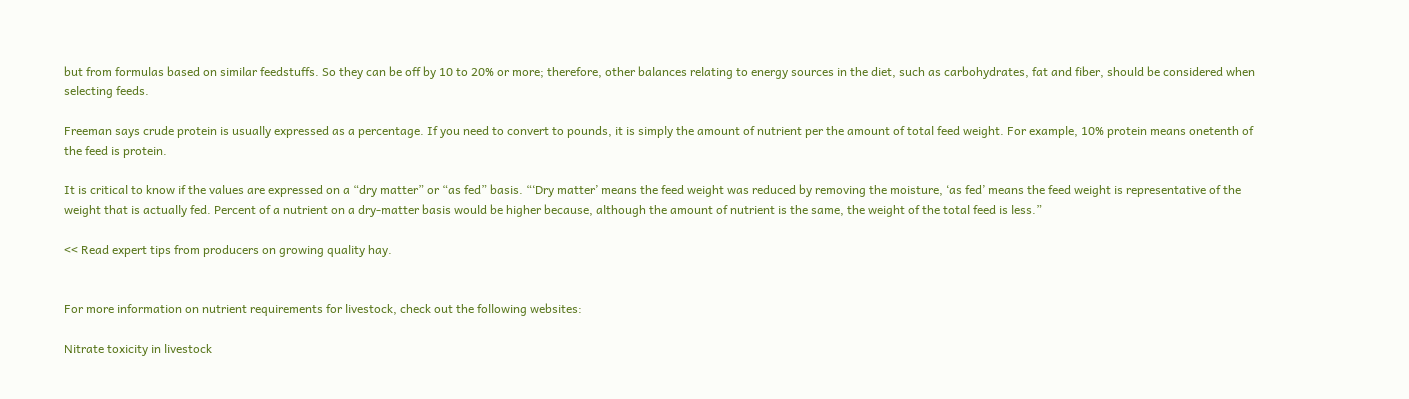but from formulas based on similar feedstuffs. So they can be off by 10 to 20% or more; therefore, other balances relating to energy sources in the diet, such as carbohydrates, fat and fiber, should be considered when selecting feeds.

Freeman says crude protein is usually expressed as a percentage. If you need to convert to pounds, it is simply the amount of nutrient per the amount of total feed weight. For example, 10% protein means onetenth of the feed is protein.

It is critical to know if the values are expressed on a “dry matter” or “as fed” basis. “‘Dry matter’ means the feed weight was reduced by removing the moisture, ‘as fed’ means the feed weight is representative of the weight that is actually fed. Percent of a nutrient on a dry-matter basis would be higher because, although the amount of nutrient is the same, the weight of the total feed is less.”

<< Read expert tips from producers on growing quality hay.


For more information on nutrient requirements for livestock, check out the following websites:

Nitrate toxicity in livestock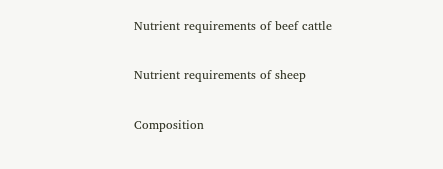Nutrient requirements of beef cattle

Nutrient requirements of sheep

Composition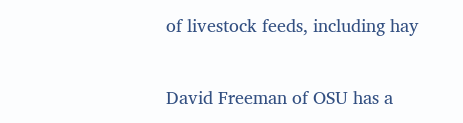of livestock feeds, including hay

David Freeman of OSU has a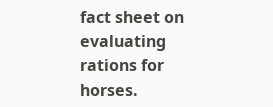fact sheet on evaluating rations for horses.